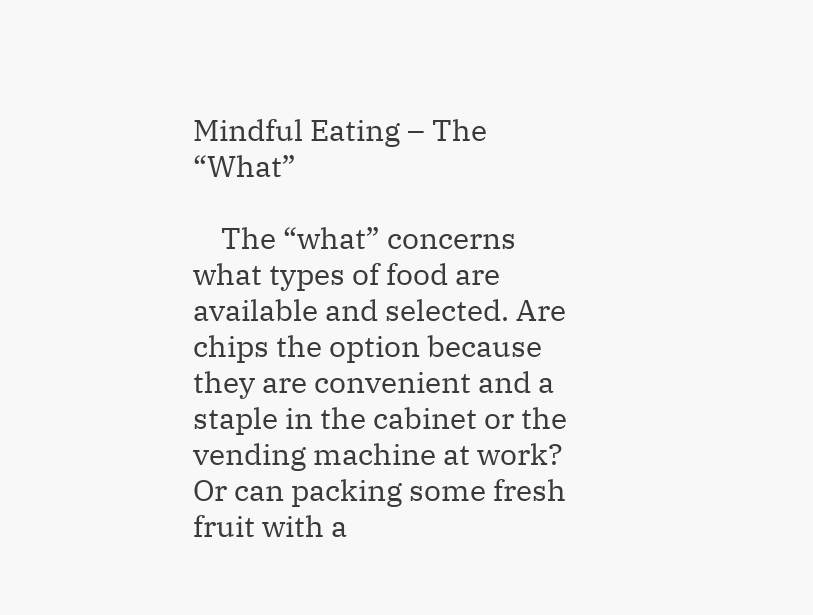Mindful Eating – The “What”

    The “what” concerns what types of food are available and selected. Are chips the option because they are convenient and a staple in the cabinet or the vending machine at work? Or can packing some fresh fruit with a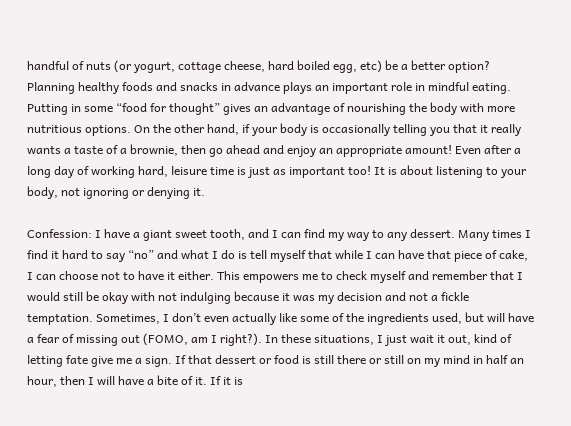handful of nuts (or yogurt, cottage cheese, hard boiled egg, etc) be a better option? Planning healthy foods and snacks in advance plays an important role in mindful eating. Putting in some “food for thought” gives an advantage of nourishing the body with more nutritious options. On the other hand, if your body is occasionally telling you that it really wants a taste of a brownie, then go ahead and enjoy an appropriate amount! Even after a long day of working hard, leisure time is just as important too! It is about listening to your body, not ignoring or denying it.

Confession: I have a giant sweet tooth, and I can find my way to any dessert. Many times I find it hard to say “no” and what I do is tell myself that while I can have that piece of cake, I can choose not to have it either. This empowers me to check myself and remember that I would still be okay with not indulging because it was my decision and not a fickle temptation. Sometimes, I don’t even actually like some of the ingredients used, but will have a fear of missing out (FOMO, am I right?). In these situations, I just wait it out, kind of letting fate give me a sign. If that dessert or food is still there or still on my mind in half an hour, then I will have a bite of it. If it is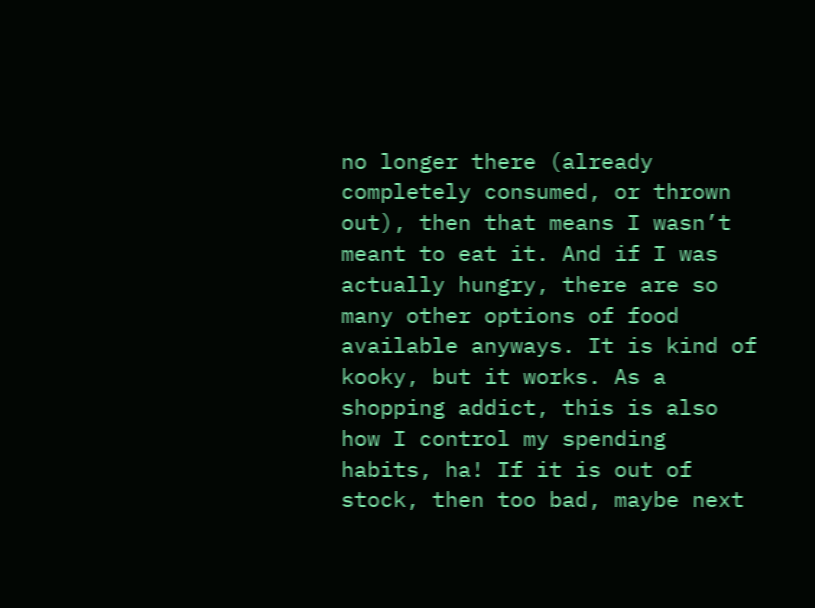no longer there (already completely consumed, or thrown out), then that means I wasn’t meant to eat it. And if I was actually hungry, there are so many other options of food available anyways. It is kind of kooky, but it works. As a shopping addict, this is also how I control my spending habits, ha! If it is out of stock, then too bad, maybe next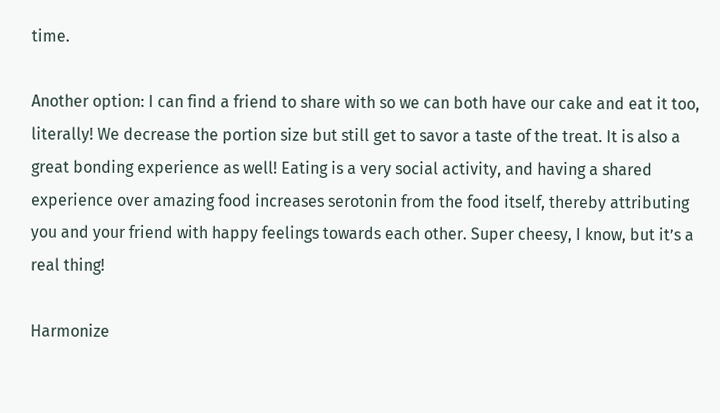time.

Another option: I can find a friend to share with so we can both have our cake and eat it too, literally! We decrease the portion size but still get to savor a taste of the treat. It is also a great bonding experience as well! Eating is a very social activity, and having a shared experience over amazing food increases serotonin from the food itself, thereby attributing you and your friend with happy feelings towards each other. Super cheesy, I know, but it’s a real thing!

Harmonize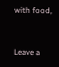with food,


Leave a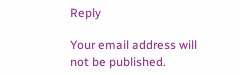Reply

Your email address will not be published.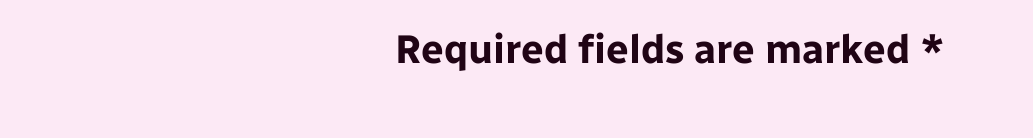Required fields are marked *